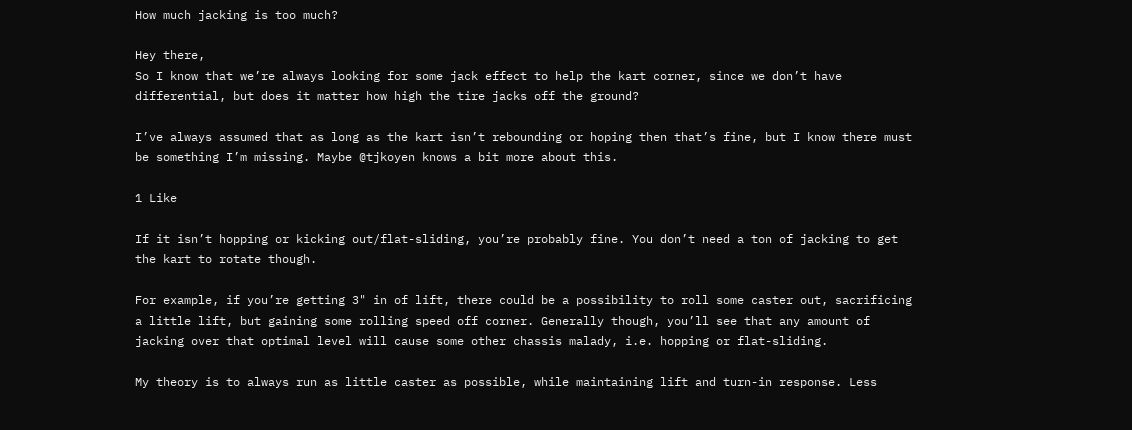How much jacking is too much?

Hey there,
So I know that we’re always looking for some jack effect to help the kart corner, since we don’t have differential, but does it matter how high the tire jacks off the ground?

I’ve always assumed that as long as the kart isn’t rebounding or hoping then that’s fine, but I know there must be something I’m missing. Maybe @tjkoyen knows a bit more about this.

1 Like

If it isn’t hopping or kicking out/flat-sliding, you’re probably fine. You don’t need a ton of jacking to get the kart to rotate though.

For example, if you’re getting 3" in of lift, there could be a possibility to roll some caster out, sacrificing a little lift, but gaining some rolling speed off corner. Generally though, you’ll see that any amount of jacking over that optimal level will cause some other chassis malady, i.e. hopping or flat-sliding.

My theory is to always run as little caster as possible, while maintaining lift and turn-in response. Less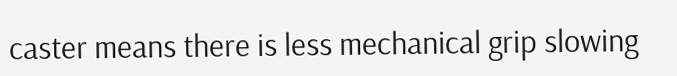caster means there is less mechanical grip slowing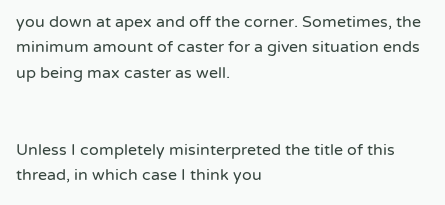you down at apex and off the corner. Sometimes, the minimum amount of caster for a given situation ends up being max caster as well.


Unless I completely misinterpreted the title of this thread, in which case I think you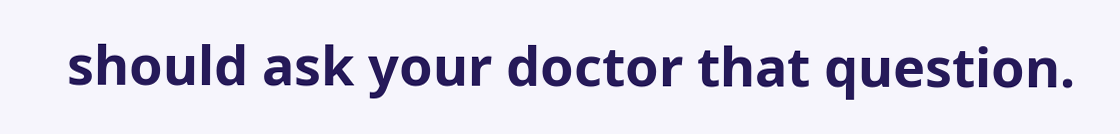should ask your doctor that question.